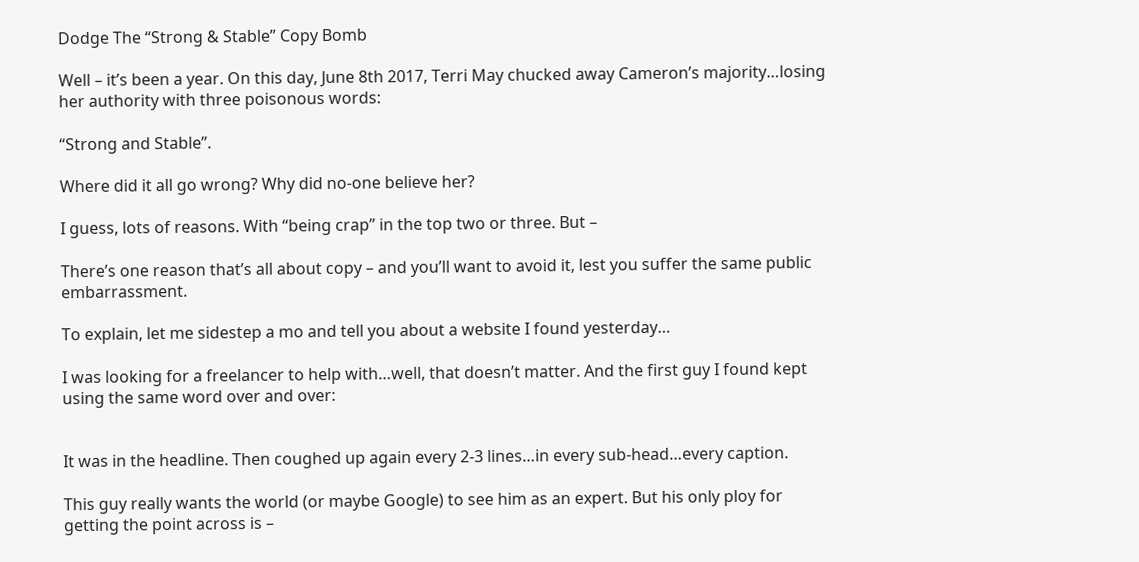Dodge The “Strong & Stable” Copy Bomb

Well – it’s been a year. On this day, June 8th 2017, Terri May chucked away Cameron’s majority…losing her authority with three poisonous words:

“Strong and Stable”.

Where did it all go wrong? Why did no-one believe her?

I guess, lots of reasons. With “being crap” in the top two or three. But –

There’s one reason that’s all about copy – and you’ll want to avoid it, lest you suffer the same public embarrassment.

To explain, let me sidestep a mo and tell you about a website I found yesterday…

I was looking for a freelancer to help with…well, that doesn’t matter. And the first guy I found kept using the same word over and over:


It was in the headline. Then coughed up again every 2-3 lines…in every sub-head…every caption.

This guy really wants the world (or maybe Google) to see him as an expert. But his only ploy for getting the point across is –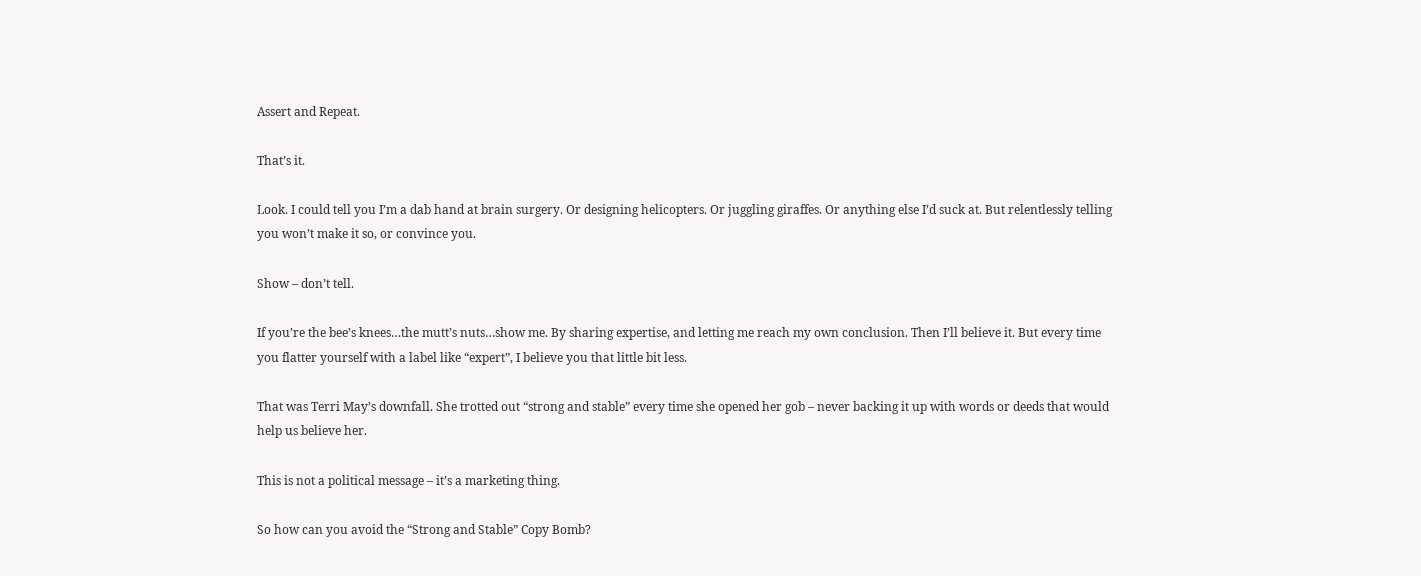Assert and Repeat.

That’s it.

Look. I could tell you I’m a dab hand at brain surgery. Or designing helicopters. Or juggling giraffes. Or anything else I’d suck at. But relentlessly telling you won’t make it so, or convince you.

Show – don’t tell.

If you’re the bee’s knees…the mutt’s nuts…show me. By sharing expertise, and letting me reach my own conclusion. Then I’ll believe it. But every time you flatter yourself with a label like “expert”, I believe you that little bit less.

That was Terri May’s downfall. She trotted out “strong and stable” every time she opened her gob – never backing it up with words or deeds that would help us believe her.

This is not a political message – it’s a marketing thing.

So how can you avoid the “Strong and Stable” Copy Bomb?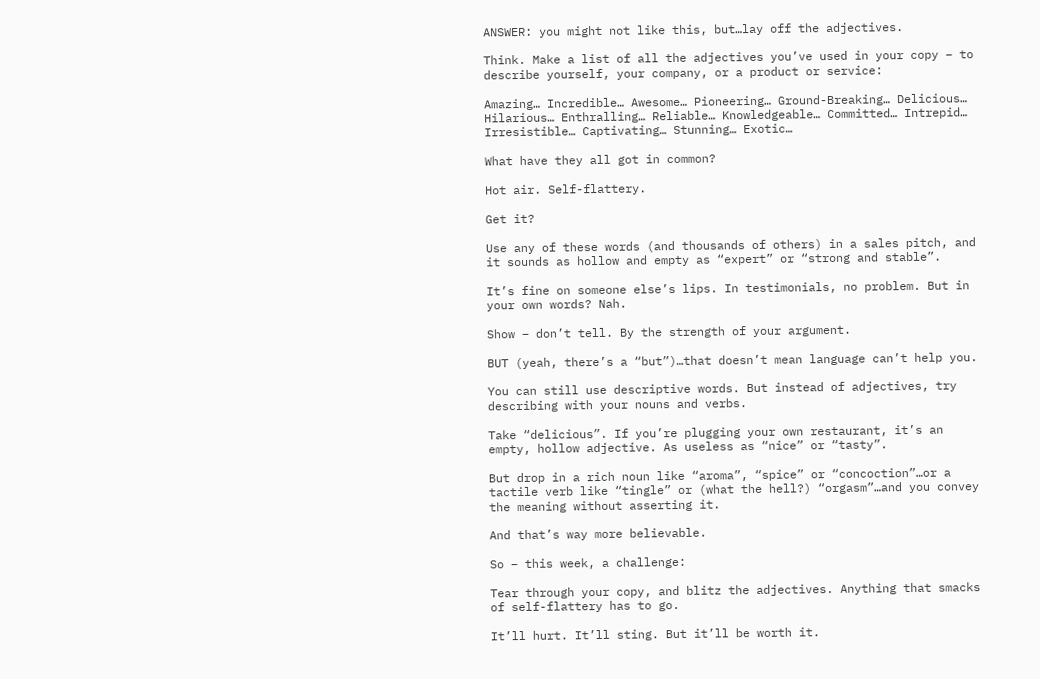ANSWER: you might not like this, but…lay off the adjectives.

Think. Make a list of all the adjectives you’ve used in your copy – to describe yourself, your company, or a product or service:

Amazing… Incredible… Awesome… Pioneering… Ground-Breaking… Delicious… Hilarious… Enthralling… Reliable… Knowledgeable… Committed… Intrepid… Irresistible… Captivating… Stunning… Exotic…

What have they all got in common?

Hot air. Self-flattery.

Get it?

Use any of these words (and thousands of others) in a sales pitch, and it sounds as hollow and empty as “expert” or “strong and stable”.

It’s fine on someone else’s lips. In testimonials, no problem. But in your own words? Nah.

Show – don’t tell. By the strength of your argument.

BUT (yeah, there’s a “but”)…that doesn’t mean language can’t help you.

You can still use descriptive words. But instead of adjectives, try describing with your nouns and verbs.

Take “delicious”. If you’re plugging your own restaurant, it’s an empty, hollow adjective. As useless as “nice” or “tasty”.

But drop in a rich noun like “aroma”, “spice” or “concoction”…or a tactile verb like “tingle” or (what the hell?) “orgasm”…and you convey the meaning without asserting it.

And that’s way more believable.

So – this week, a challenge:

Tear through your copy, and blitz the adjectives. Anything that smacks of self-flattery has to go.

It’ll hurt. It’ll sting. But it’ll be worth it.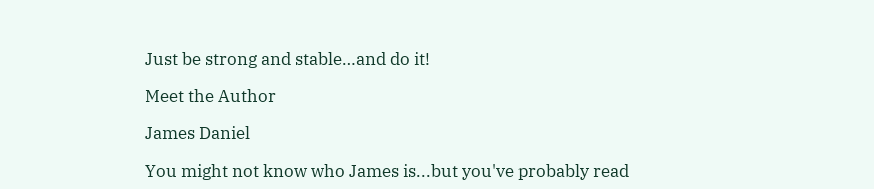Just be strong and stable…and do it!

Meet the Author

James Daniel

You might not know who James is...but you've probably read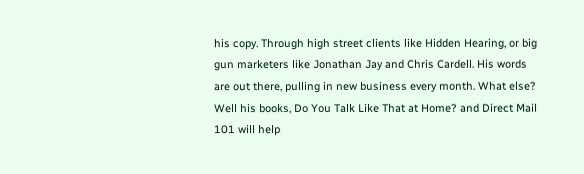his copy. Through high street clients like Hidden Hearing, or big gun marketers like Jonathan Jay and Chris Cardell. His words are out there, pulling in new business every month. What else? Well his books, Do You Talk Like That at Home? and Direct Mail 101 will help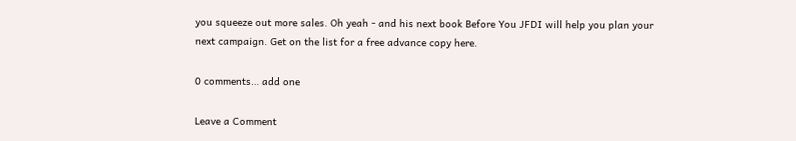you squeeze out more sales. Oh yeah - and his next book Before You JFDI will help you plan your next campaign. Get on the list for a free advance copy here.

0 comments… add one

Leave a Comment